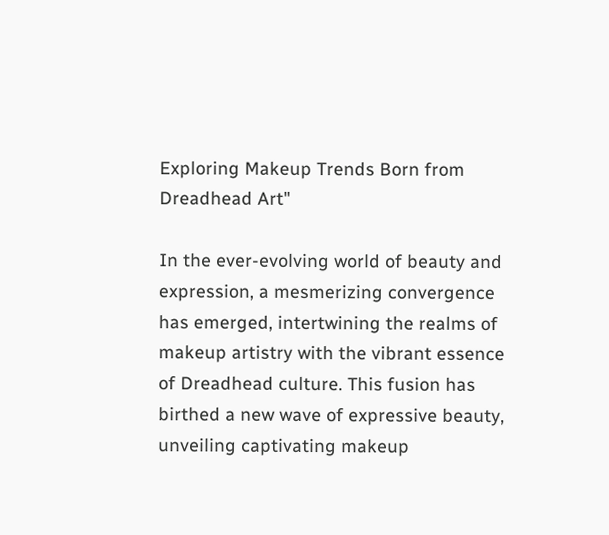Exploring Makeup Trends Born from Dreadhead Art"

In the ever-evolving world of beauty and expression, a mesmerizing convergence has emerged, intertwining the realms of makeup artistry with the vibrant essence of Dreadhead culture. This fusion has birthed a new wave of expressive beauty, unveiling captivating makeup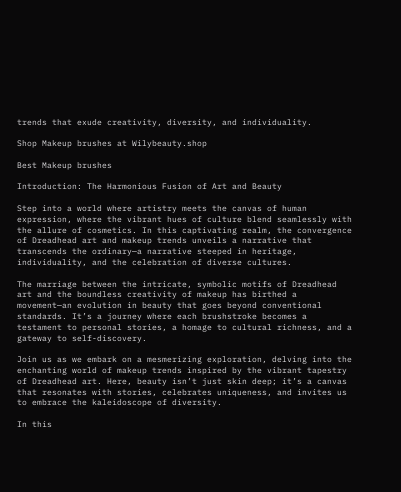trends that exude creativity, diversity, and individuality.

Shop Makeup brushes at Wilybeauty.shop

Best Makeup brushes

Introduction: The Harmonious Fusion of Art and Beauty

Step into a world where artistry meets the canvas of human expression, where the vibrant hues of culture blend seamlessly with the allure of cosmetics. In this captivating realm, the convergence of Dreadhead art and makeup trends unveils a narrative that transcends the ordinary—a narrative steeped in heritage, individuality, and the celebration of diverse cultures.

The marriage between the intricate, symbolic motifs of Dreadhead art and the boundless creativity of makeup has birthed a movement—an evolution in beauty that goes beyond conventional standards. It’s a journey where each brushstroke becomes a testament to personal stories, a homage to cultural richness, and a gateway to self-discovery.

Join us as we embark on a mesmerizing exploration, delving into the enchanting world of makeup trends inspired by the vibrant tapestry of Dreadhead art. Here, beauty isn’t just skin deep; it’s a canvas that resonates with stories, celebrates uniqueness, and invites us to embrace the kaleidoscope of diversity.

In this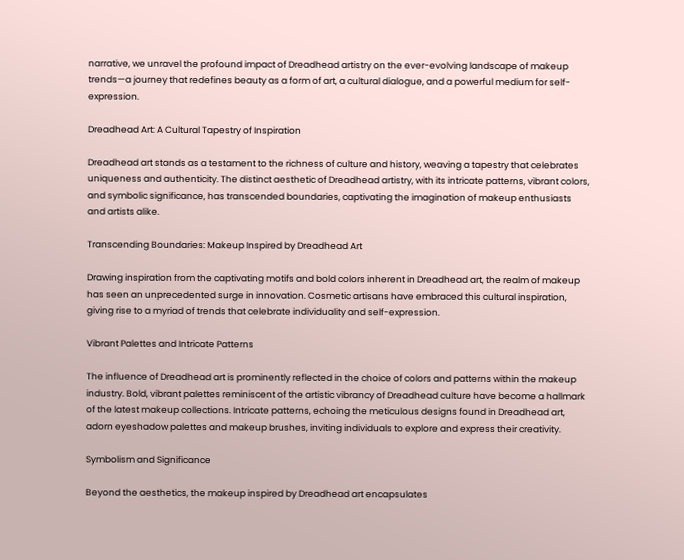narrative, we unravel the profound impact of Dreadhead artistry on the ever-evolving landscape of makeup trends—a journey that redefines beauty as a form of art, a cultural dialogue, and a powerful medium for self-expression.

Dreadhead Art: A Cultural Tapestry of Inspiration

Dreadhead art stands as a testament to the richness of culture and history, weaving a tapestry that celebrates uniqueness and authenticity. The distinct aesthetic of Dreadhead artistry, with its intricate patterns, vibrant colors, and symbolic significance, has transcended boundaries, captivating the imagination of makeup enthusiasts and artists alike.

Transcending Boundaries: Makeup Inspired by Dreadhead Art

Drawing inspiration from the captivating motifs and bold colors inherent in Dreadhead art, the realm of makeup has seen an unprecedented surge in innovation. Cosmetic artisans have embraced this cultural inspiration, giving rise to a myriad of trends that celebrate individuality and self-expression.

Vibrant Palettes and Intricate Patterns

The influence of Dreadhead art is prominently reflected in the choice of colors and patterns within the makeup industry. Bold, vibrant palettes reminiscent of the artistic vibrancy of Dreadhead culture have become a hallmark of the latest makeup collections. Intricate patterns, echoing the meticulous designs found in Dreadhead art, adorn eyeshadow palettes and makeup brushes, inviting individuals to explore and express their creativity.

Symbolism and Significance

Beyond the aesthetics, the makeup inspired by Dreadhead art encapsulates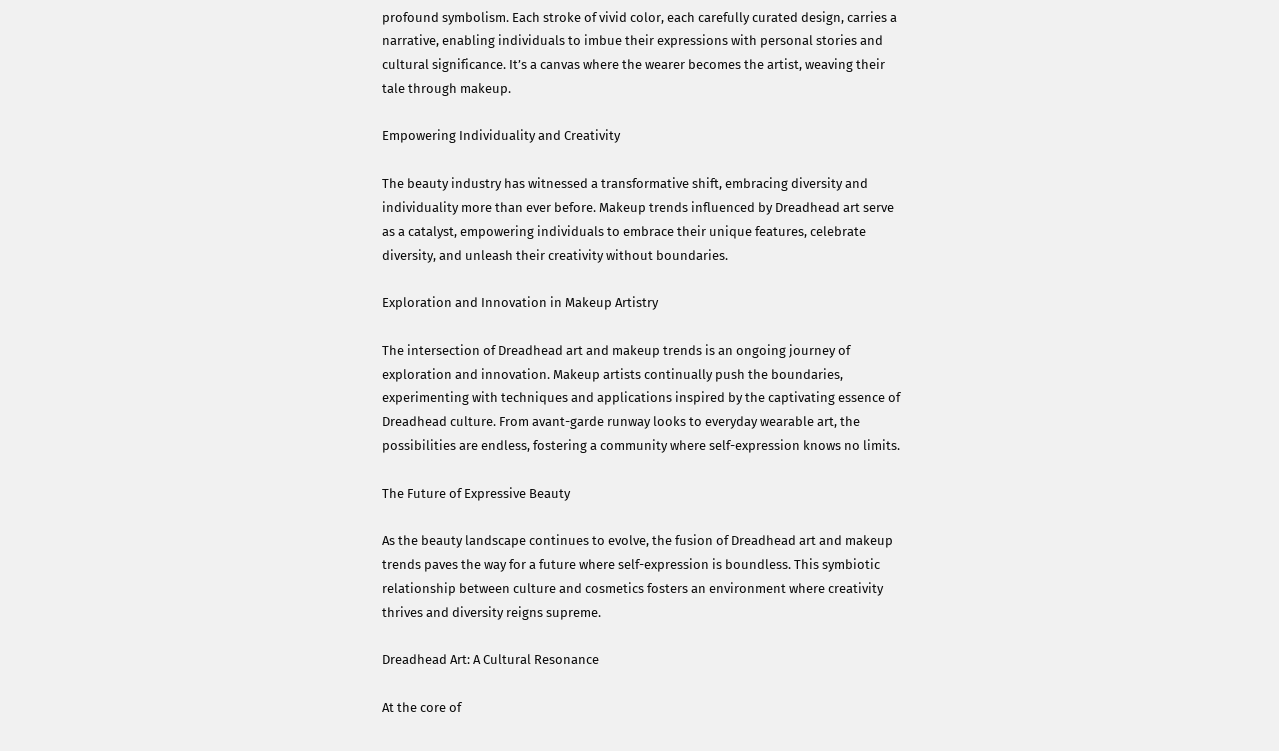profound symbolism. Each stroke of vivid color, each carefully curated design, carries a narrative, enabling individuals to imbue their expressions with personal stories and cultural significance. It’s a canvas where the wearer becomes the artist, weaving their tale through makeup.

Empowering Individuality and Creativity

The beauty industry has witnessed a transformative shift, embracing diversity and individuality more than ever before. Makeup trends influenced by Dreadhead art serve as a catalyst, empowering individuals to embrace their unique features, celebrate diversity, and unleash their creativity without boundaries.

Exploration and Innovation in Makeup Artistry

The intersection of Dreadhead art and makeup trends is an ongoing journey of exploration and innovation. Makeup artists continually push the boundaries, experimenting with techniques and applications inspired by the captivating essence of Dreadhead culture. From avant-garde runway looks to everyday wearable art, the possibilities are endless, fostering a community where self-expression knows no limits.

The Future of Expressive Beauty

As the beauty landscape continues to evolve, the fusion of Dreadhead art and makeup trends paves the way for a future where self-expression is boundless. This symbiotic relationship between culture and cosmetics fosters an environment where creativity thrives and diversity reigns supreme.

Dreadhead Art: A Cultural Resonance

At the core of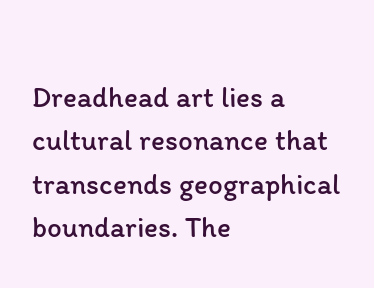Dreadhead art lies a cultural resonance that transcends geographical boundaries. The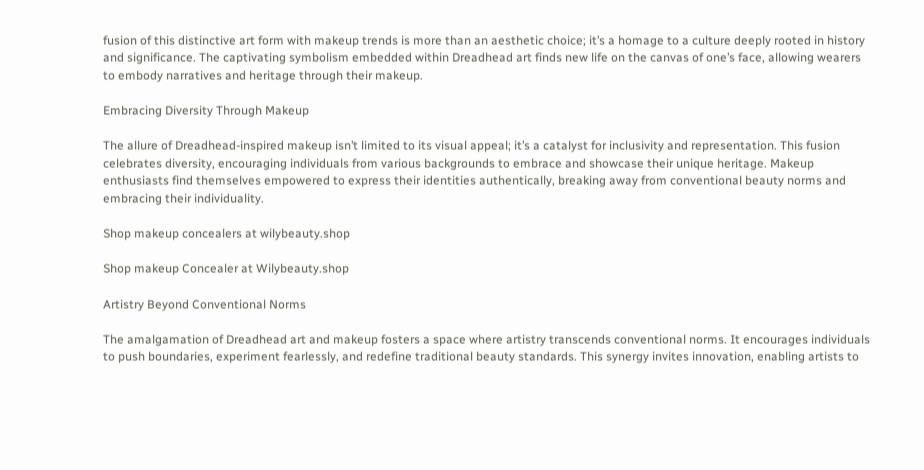fusion of this distinctive art form with makeup trends is more than an aesthetic choice; it’s a homage to a culture deeply rooted in history and significance. The captivating symbolism embedded within Dreadhead art finds new life on the canvas of one’s face, allowing wearers to embody narratives and heritage through their makeup.

Embracing Diversity Through Makeup

The allure of Dreadhead-inspired makeup isn’t limited to its visual appeal; it’s a catalyst for inclusivity and representation. This fusion celebrates diversity, encouraging individuals from various backgrounds to embrace and showcase their unique heritage. Makeup enthusiasts find themselves empowered to express their identities authentically, breaking away from conventional beauty norms and embracing their individuality.

Shop makeup concealers at wilybeauty.shop

Shop makeup Concealer at Wilybeauty.shop

Artistry Beyond Conventional Norms

The amalgamation of Dreadhead art and makeup fosters a space where artistry transcends conventional norms. It encourages individuals to push boundaries, experiment fearlessly, and redefine traditional beauty standards. This synergy invites innovation, enabling artists to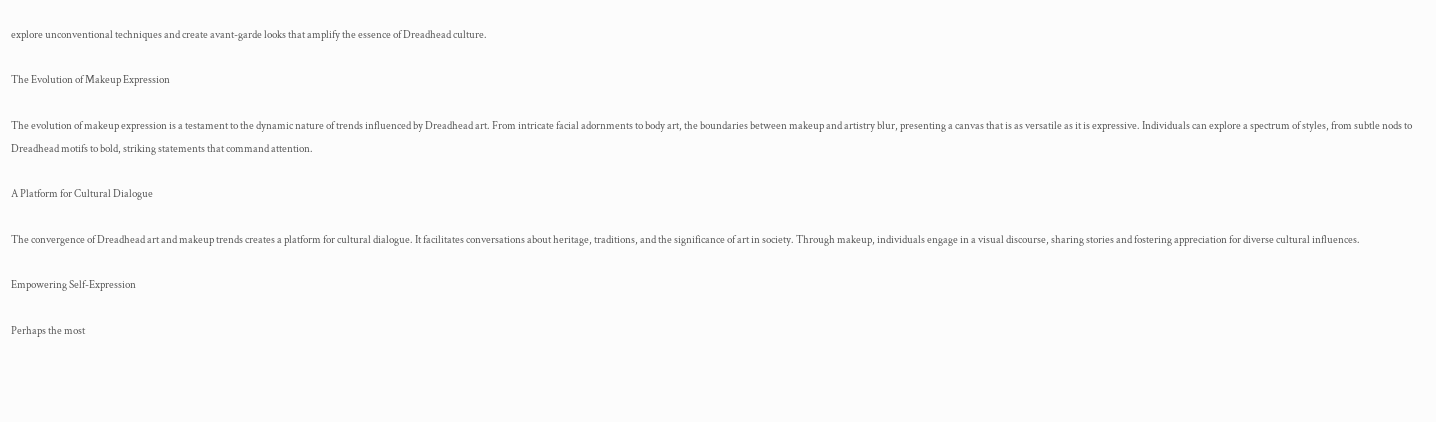explore unconventional techniques and create avant-garde looks that amplify the essence of Dreadhead culture.

The Evolution of Makeup Expression

The evolution of makeup expression is a testament to the dynamic nature of trends influenced by Dreadhead art. From intricate facial adornments to body art, the boundaries between makeup and artistry blur, presenting a canvas that is as versatile as it is expressive. Individuals can explore a spectrum of styles, from subtle nods to Dreadhead motifs to bold, striking statements that command attention.

A Platform for Cultural Dialogue

The convergence of Dreadhead art and makeup trends creates a platform for cultural dialogue. It facilitates conversations about heritage, traditions, and the significance of art in society. Through makeup, individuals engage in a visual discourse, sharing stories and fostering appreciation for diverse cultural influences.

Empowering Self-Expression

Perhaps the most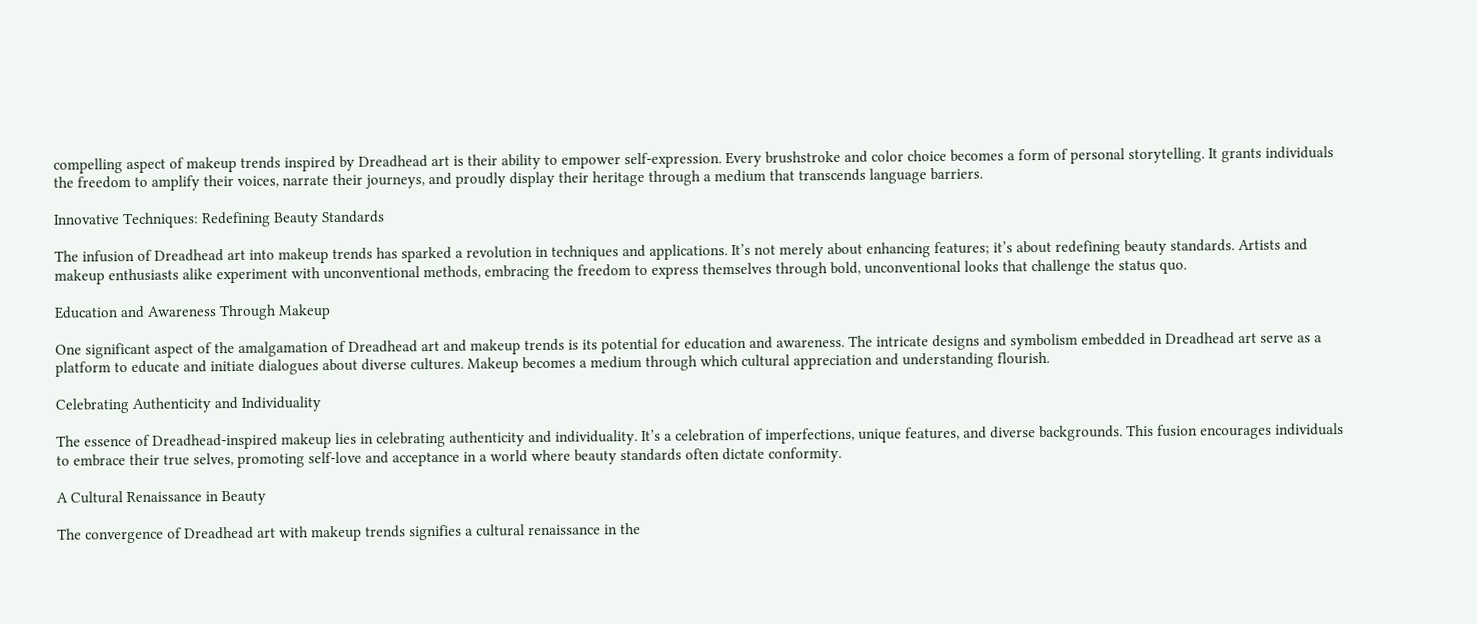compelling aspect of makeup trends inspired by Dreadhead art is their ability to empower self-expression. Every brushstroke and color choice becomes a form of personal storytelling. It grants individuals the freedom to amplify their voices, narrate their journeys, and proudly display their heritage through a medium that transcends language barriers.

Innovative Techniques: Redefining Beauty Standards

The infusion of Dreadhead art into makeup trends has sparked a revolution in techniques and applications. It’s not merely about enhancing features; it’s about redefining beauty standards. Artists and makeup enthusiasts alike experiment with unconventional methods, embracing the freedom to express themselves through bold, unconventional looks that challenge the status quo.

Education and Awareness Through Makeup

One significant aspect of the amalgamation of Dreadhead art and makeup trends is its potential for education and awareness. The intricate designs and symbolism embedded in Dreadhead art serve as a platform to educate and initiate dialogues about diverse cultures. Makeup becomes a medium through which cultural appreciation and understanding flourish.

Celebrating Authenticity and Individuality

The essence of Dreadhead-inspired makeup lies in celebrating authenticity and individuality. It’s a celebration of imperfections, unique features, and diverse backgrounds. This fusion encourages individuals to embrace their true selves, promoting self-love and acceptance in a world where beauty standards often dictate conformity.

A Cultural Renaissance in Beauty

The convergence of Dreadhead art with makeup trends signifies a cultural renaissance in the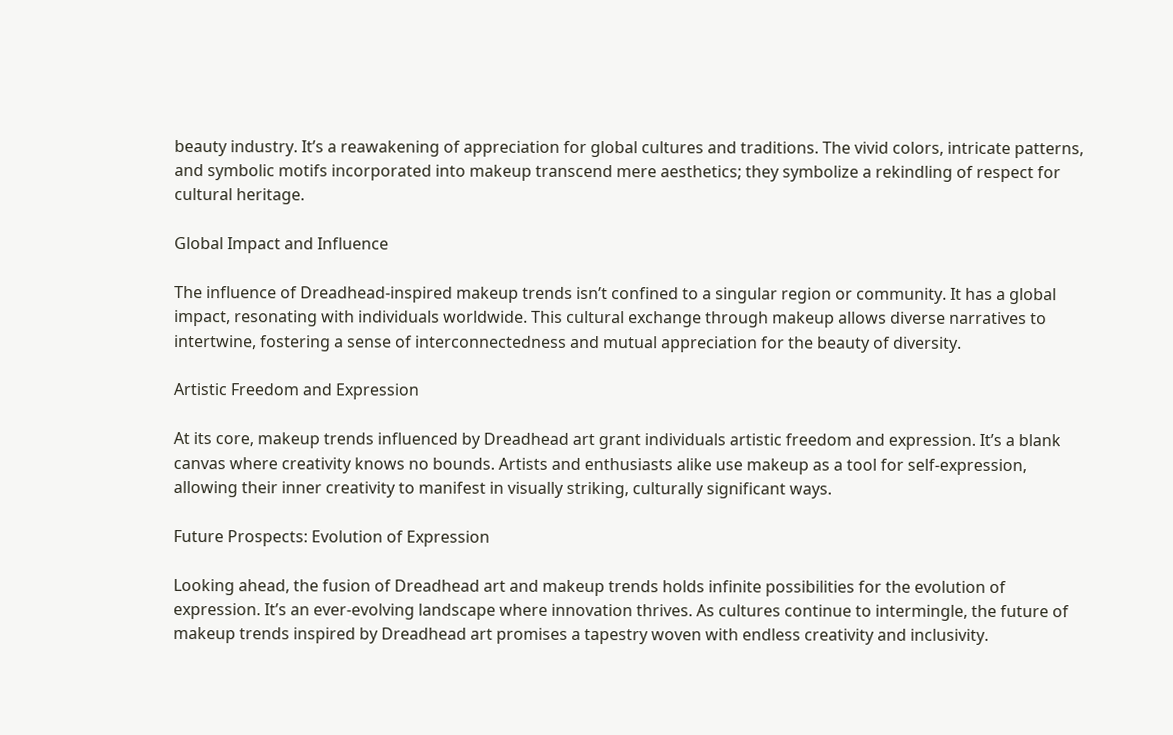beauty industry. It’s a reawakening of appreciation for global cultures and traditions. The vivid colors, intricate patterns, and symbolic motifs incorporated into makeup transcend mere aesthetics; they symbolize a rekindling of respect for cultural heritage.

Global Impact and Influence

The influence of Dreadhead-inspired makeup trends isn’t confined to a singular region or community. It has a global impact, resonating with individuals worldwide. This cultural exchange through makeup allows diverse narratives to intertwine, fostering a sense of interconnectedness and mutual appreciation for the beauty of diversity.

Artistic Freedom and Expression

At its core, makeup trends influenced by Dreadhead art grant individuals artistic freedom and expression. It’s a blank canvas where creativity knows no bounds. Artists and enthusiasts alike use makeup as a tool for self-expression, allowing their inner creativity to manifest in visually striking, culturally significant ways.

Future Prospects: Evolution of Expression

Looking ahead, the fusion of Dreadhead art and makeup trends holds infinite possibilities for the evolution of expression. It’s an ever-evolving landscape where innovation thrives. As cultures continue to intermingle, the future of makeup trends inspired by Dreadhead art promises a tapestry woven with endless creativity and inclusivity.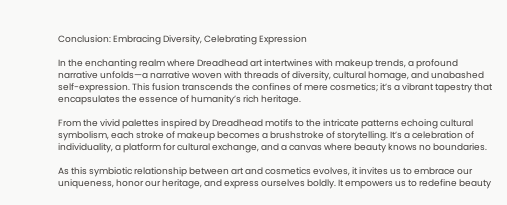Conclusion: Embracing Diversity, Celebrating Expression

In the enchanting realm where Dreadhead art intertwines with makeup trends, a profound narrative unfolds—a narrative woven with threads of diversity, cultural homage, and unabashed self-expression. This fusion transcends the confines of mere cosmetics; it’s a vibrant tapestry that encapsulates the essence of humanity’s rich heritage.

From the vivid palettes inspired by Dreadhead motifs to the intricate patterns echoing cultural symbolism, each stroke of makeup becomes a brushstroke of storytelling. It’s a celebration of individuality, a platform for cultural exchange, and a canvas where beauty knows no boundaries.

As this symbiotic relationship between art and cosmetics evolves, it invites us to embrace our uniqueness, honor our heritage, and express ourselves boldly. It empowers us to redefine beauty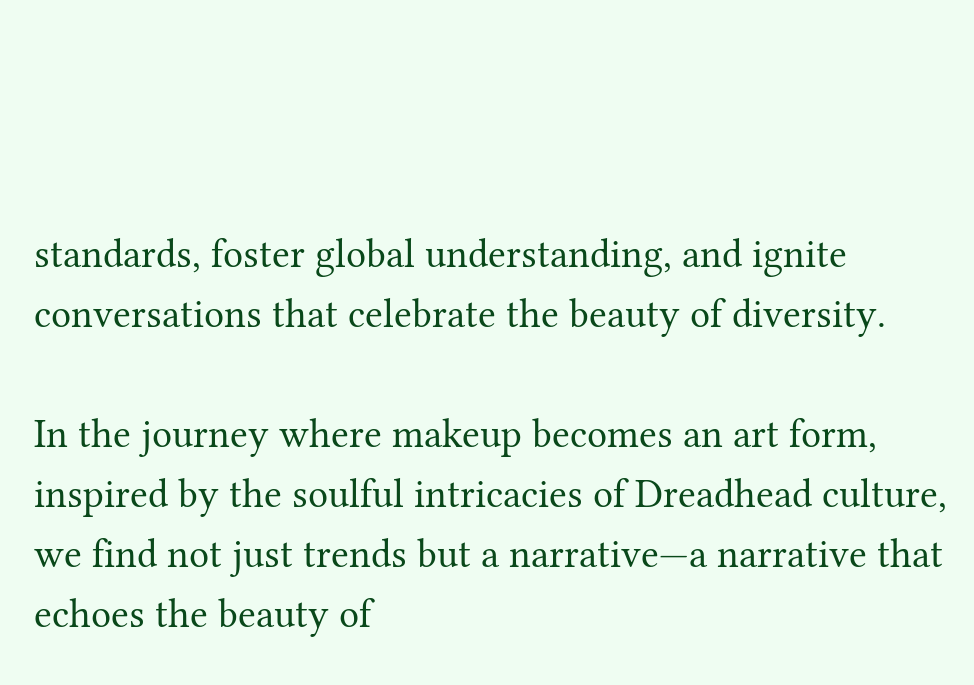standards, foster global understanding, and ignite conversations that celebrate the beauty of diversity.

In the journey where makeup becomes an art form, inspired by the soulful intricacies of Dreadhead culture, we find not just trends but a narrative—a narrative that echoes the beauty of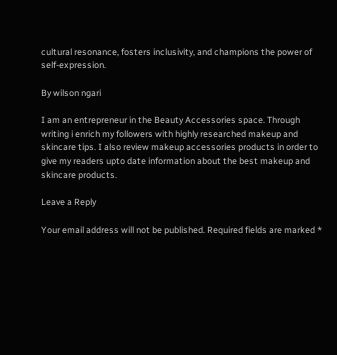cultural resonance, fosters inclusivity, and champions the power of self-expression.

By wilson ngari

I am an entrepreneur in the Beauty Accessories space. Through writing i enrich my followers with highly researched makeup and skincare tips. I also review makeup accessories products in order to give my readers upto date information about the best makeup and skincare products.

Leave a Reply

Your email address will not be published. Required fields are marked *